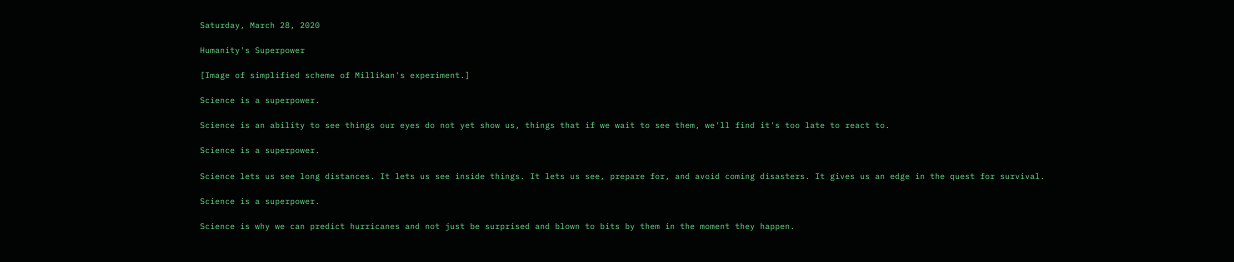Saturday, March 28, 2020

Humanity's Superpower

[Image of simplified scheme of Millikan's experiment.]

Science is a superpower.

Science is an ability to see things our eyes do not yet show us, things that if we wait to see them, we'll find it's too late to react to.

Science is a superpower.

Science lets us see long distances. It lets us see inside things. It lets us see, prepare for, and avoid coming disasters. It gives us an edge in the quest for survival.

Science is a superpower.

Science is why we can predict hurricanes and not just be surprised and blown to bits by them in the moment they happen.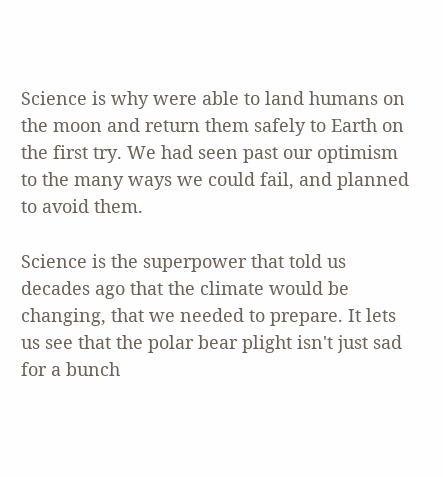Science is why were able to land humans on the moon and return them safely to Earth on the first try. We had seen past our optimism to the many ways we could fail, and planned to avoid them.

Science is the superpower that told us decades ago that the climate would be changing, that we needed to prepare. It lets us see that the polar bear plight isn't just sad for a bunch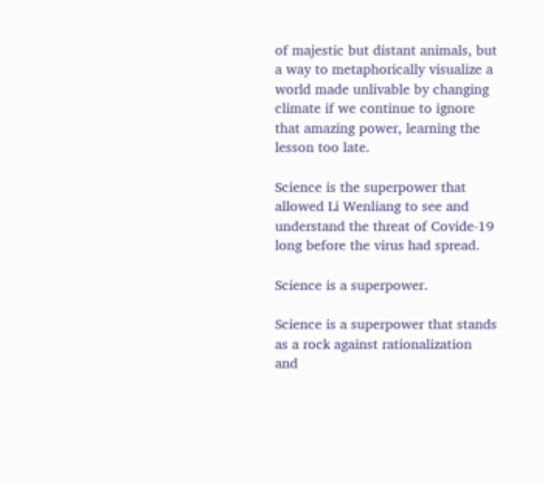of majestic but distant animals, but a way to metaphorically visualize a world made unlivable by changing climate if we continue to ignore that amazing power, learning the lesson too late.

Science is the superpower that allowed Li Wenliang to see and understand the threat of Covide-19 long before the virus had spread.

Science is a superpower.

Science is a superpower that stands as a rock against rationalization and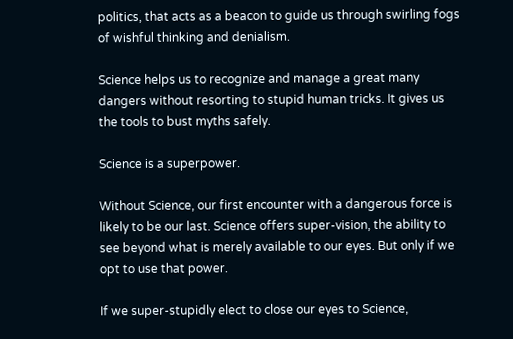politics, that acts as a beacon to guide us through swirling fogs of wishful thinking and denialism.

Science helps us to recognize and manage a great many dangers without resorting to stupid human tricks. It gives us the tools to bust myths safely.

Science is a superpower.

Without Science, our first encounter with a dangerous force is likely to be our last. Science offers super-vision, the ability to see beyond what is merely available to our eyes. But only if we opt to use that power.

If we super-stupidly elect to close our eyes to Science,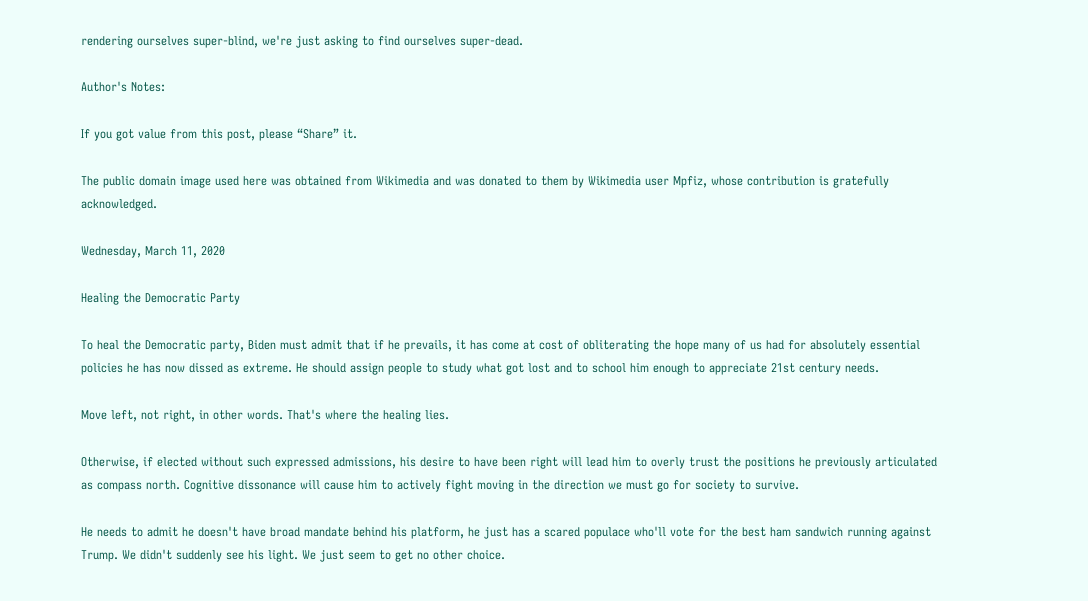rendering ourselves super-blind, we're just asking to find ourselves super-dead.

Author's Notes:

If you got value from this post, please “Share” it.

The public domain image used here was obtained from Wikimedia and was donated to them by Wikimedia user Mpfiz, whose contribution is gratefully acknowledged.

Wednesday, March 11, 2020

Healing the Democratic Party

To heal the Democratic party, Biden must admit that if he prevails, it has come at cost of obliterating the hope many of us had for absolutely essential policies he has now dissed as extreme. He should assign people to study what got lost and to school him enough to appreciate 21st century needs.

Move left, not right, in other words. That's where the healing lies.

Otherwise, if elected without such expressed admissions, his desire to have been right will lead him to overly trust the positions he previously articulated as compass north. Cognitive dissonance will cause him to actively fight moving in the direction we must go for society to survive.

He needs to admit he doesn't have broad mandate behind his platform, he just has a scared populace who'll vote for the best ham sandwich running against Trump. We didn't suddenly see his light. We just seem to get no other choice.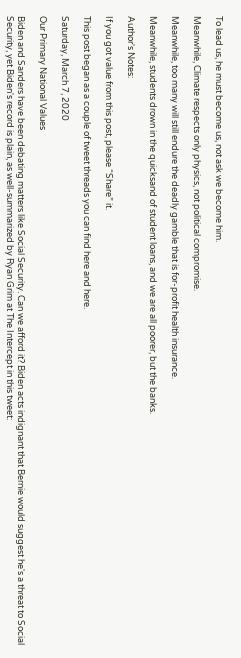To lead us, he must become us, not ask we become him.

Meanwhile, Climate respects only physics, not political compromise.

Meanwhile, too many will still endure the deadly gamble that is for-profit health insurance.

Meanwhile, students drown in the quicksand of student loans, and we are all poorer, but the banks.

Author's Notes:

If you got value from this post, please “Share” it.

This post began as a couple of tweet threads you can find here and here.

Saturday, March 7, 2020

Our Primary National Values

Biden and Sanders have been debating matters like Social Security. Can we afford it? Biden acts indignant that Bernie would suggest he's a threat to Social Security, yet Biden's record is plain, as well-summarized by Ryan Grim at The Intercept in this tweet: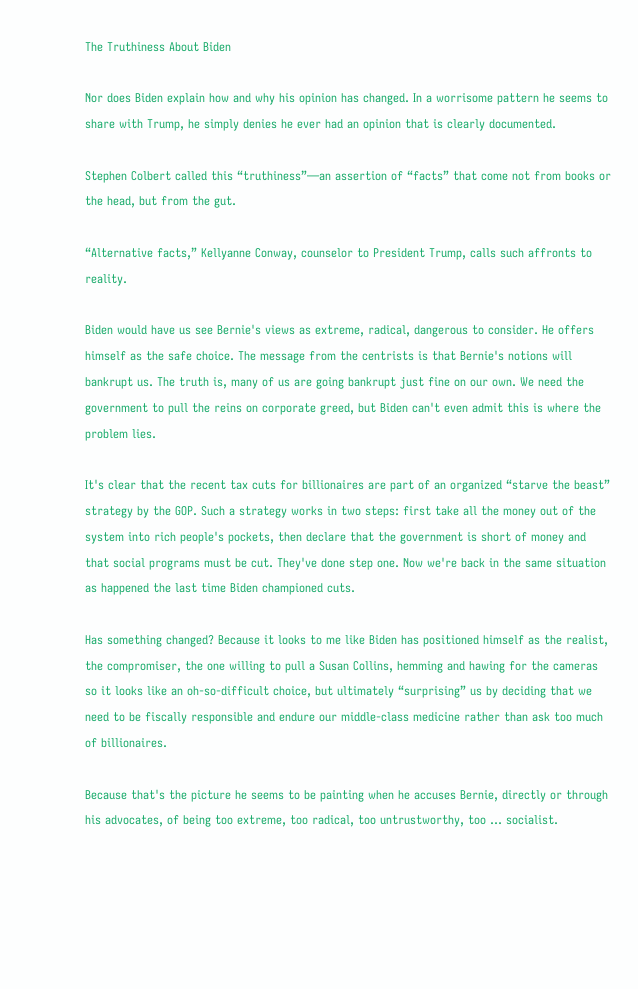The Truthiness About Biden

Nor does Biden explain how and why his opinion has changed. In a worrisome pattern he seems to share with Trump, he simply denies he ever had an opinion that is clearly documented.

Stephen Colbert called this “truthiness”—an assertion of “facts” that come not from books or the head, but from the gut.

“Alternative facts,” Kellyanne Conway, counselor to President Trump, calls such affronts to reality.

Biden would have us see Bernie's views as extreme, radical, dangerous to consider. He offers himself as the safe choice. The message from the centrists is that Bernie's notions will bankrupt us. The truth is, many of us are going bankrupt just fine on our own. We need the government to pull the reins on corporate greed, but Biden can't even admit this is where the problem lies.

It's clear that the recent tax cuts for billionaires are part of an organized “starve the beast” strategy by the GOP. Such a strategy works in two steps: first take all the money out of the system into rich people's pockets, then declare that the government is short of money and that social programs must be cut. They've done step one. Now we're back in the same situation as happened the last time Biden championed cuts.

Has something changed? Because it looks to me like Biden has positioned himself as the realist, the compromiser, the one willing to pull a Susan Collins, hemming and hawing for the cameras so it looks like an oh-so-difficult choice, but ultimately “surprising” us by deciding that we need to be fiscally responsible and endure our middle-class medicine rather than ask too much of billionaires.

Because that's the picture he seems to be painting when he accuses Bernie, directly or through his advocates, of being too extreme, too radical, too untrustworthy, too … socialist.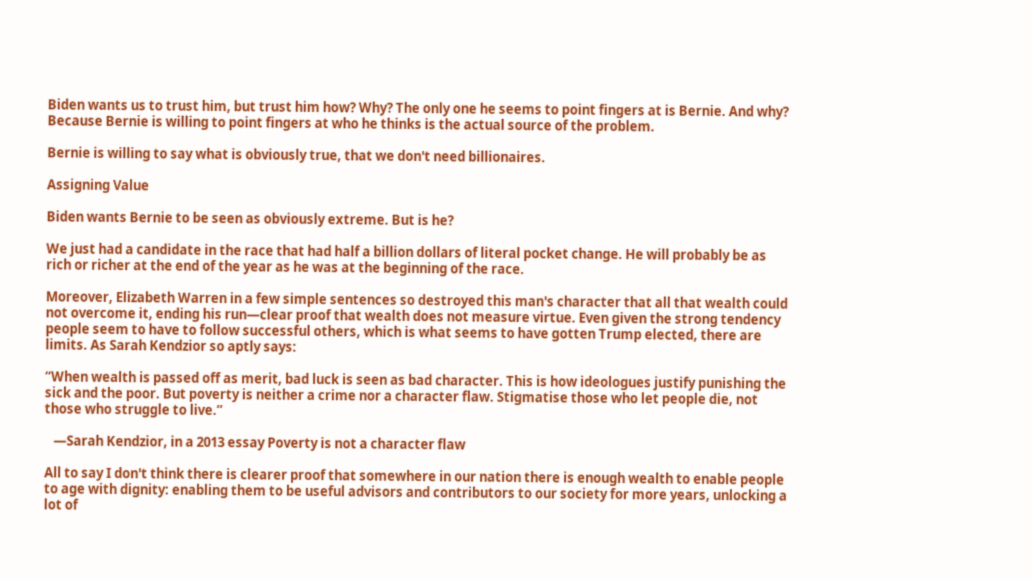Biden wants us to trust him, but trust him how? Why? The only one he seems to point fingers at is Bernie. And why? Because Bernie is willing to point fingers at who he thinks is the actual source of the problem.

Bernie is willing to say what is obviously true, that we don't need billionaires.

Assigning Value

Biden wants Bernie to be seen as obviously extreme. But is he?

We just had a candidate in the race that had half a billion dollars of literal pocket change. He will probably be as rich or richer at the end of the year as he was at the beginning of the race.

Moreover, Elizabeth Warren in a few simple sentences so destroyed this man's character that all that wealth could not overcome it, ending his run—clear proof that wealth does not measure virtue. Even given the strong tendency people seem to have to follow successful others, which is what seems to have gotten Trump elected, there are limits. As Sarah Kendzior so aptly says:

“When wealth is passed off as merit, bad luck is seen as bad character. This is how ideologues justify punishing the sick and the poor. But poverty is neither a crime nor a character flaw. Stigmatise those who let people die, not those who struggle to live.”

   —Sarah Kendzior, in a 2013 essay Poverty is not a character flaw

All to say I don't think there is clearer proof that somewhere in our nation there is enough wealth to enable people to age with dignity: enabling them to be useful advisors and contributors to our society for more years, unlocking a lot of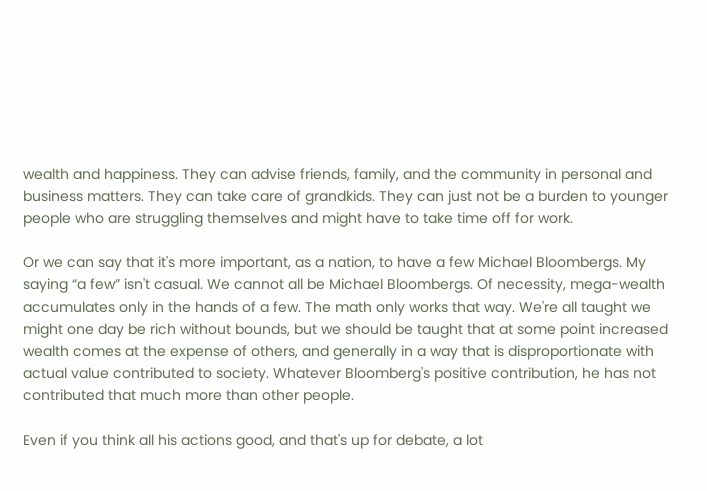wealth and happiness. They can advise friends, family, and the community in personal and business matters. They can take care of grandkids. They can just not be a burden to younger people who are struggling themselves and might have to take time off for work.

Or we can say that it's more important, as a nation, to have a few Michael Bloombergs. My saying “a few” isn't casual. We cannot all be Michael Bloombergs. Of necessity, mega-wealth accumulates only in the hands of a few. The math only works that way. We're all taught we might one day be rich without bounds, but we should be taught that at some point increased wealth comes at the expense of others, and generally in a way that is disproportionate with actual value contributed to society. Whatever Bloomberg's positive contribution, he has not contributed that much more than other people.

Even if you think all his actions good, and that's up for debate, a lot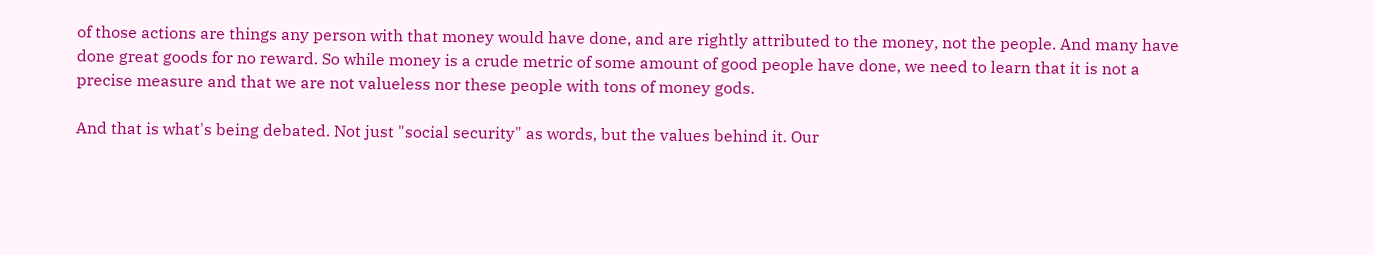of those actions are things any person with that money would have done, and are rightly attributed to the money, not the people. And many have done great goods for no reward. So while money is a crude metric of some amount of good people have done, we need to learn that it is not a precise measure and that we are not valueless nor these people with tons of money gods.

And that is what's being debated. Not just "social security" as words, but the values behind it. Our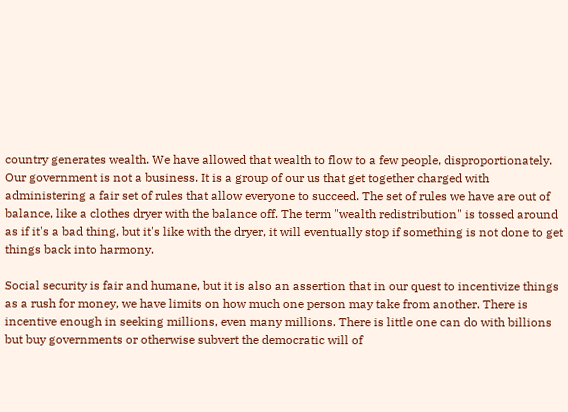country generates wealth. We have allowed that wealth to flow to a few people, disproportionately. Our government is not a business. It is a group of our us that get together charged with administering a fair set of rules that allow everyone to succeed. The set of rules we have are out of balance, like a clothes dryer with the balance off. The term "wealth redistribution" is tossed around as if it's a bad thing, but it's like with the dryer, it will eventually stop if something is not done to get things back into harmony.

Social security is fair and humane, but it is also an assertion that in our quest to incentivize things as a rush for money, we have limits on how much one person may take from another. There is incentive enough in seeking millions, even many millions. There is little one can do with billions but buy governments or otherwise subvert the democratic will of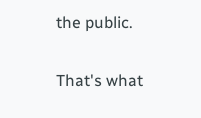the public.

That's what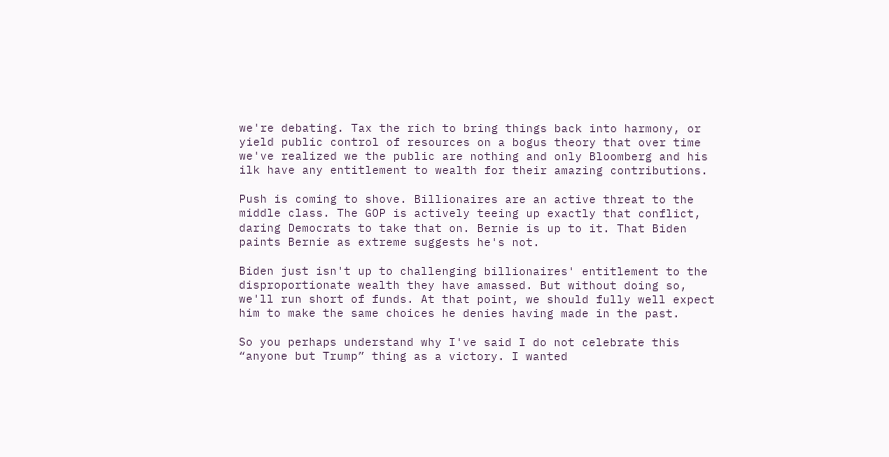we're debating. Tax the rich to bring things back into harmony, or yield public control of resources on a bogus theory that over time we've realized we the public are nothing and only Bloomberg and his ilk have any entitlement to wealth for their amazing contributions.

Push is coming to shove. Billionaires are an active threat to the middle class. The GOP is actively teeing up exactly that conflict, daring Democrats to take that on. Bernie is up to it. That Biden paints Bernie as extreme suggests he's not.

Biden just isn't up to challenging billionaires' entitlement to the disproportionate wealth they have amassed. But without doing so, we'll run short of funds. At that point, we should fully well expect him to make the same choices he denies having made in the past.

So you perhaps understand why I've said I do not celebrate this “anyone but Trump” thing as a victory. I wanted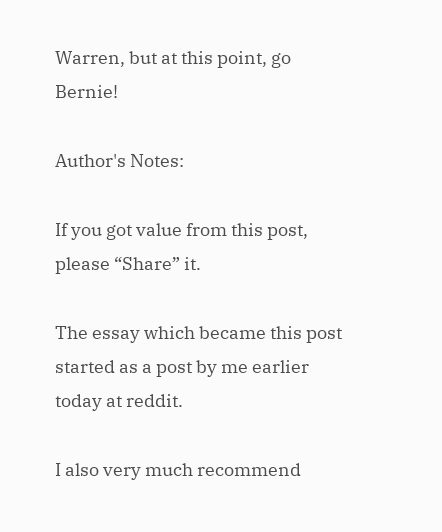Warren, but at this point, go Bernie!

Author's Notes:

If you got value from this post, please “Share” it.

The essay which became this post started as a post by me earlier today at reddit.

I also very much recommend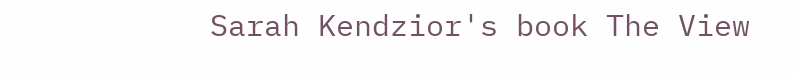Sarah Kendzior's book The View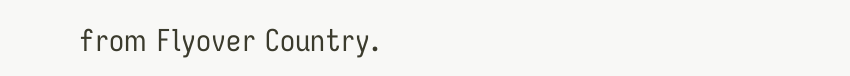from Flyover Country.